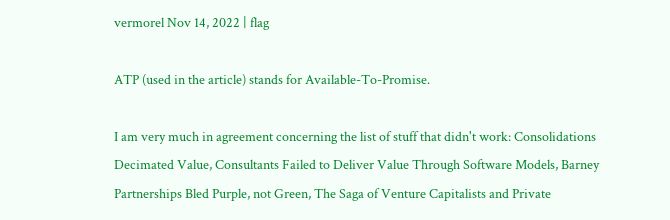vermorel Nov 14, 2022 | flag

ATP (used in the article) stands for Available-To-Promise.

I am very much in agreement concerning the list of stuff that didn't work: Consolidations Decimated Value, Consultants Failed to Deliver Value Through Software Models, Barney Partnerships Bled Purple, not Green, The Saga of Venture Capitalists and Private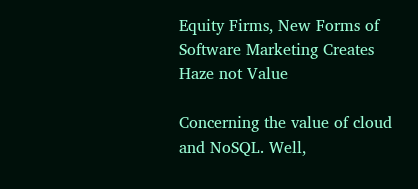Equity Firms, New Forms of Software Marketing Creates Haze not Value

Concerning the value of cloud and NoSQL. Well,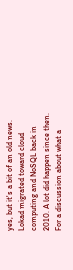yes, but it's a bit of an old news. Lokad migrated toward cloud computing and NoSQL back in 2010. A lot did happen since then. For a discussion about what a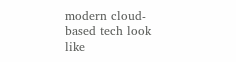modern cloud-based tech look like